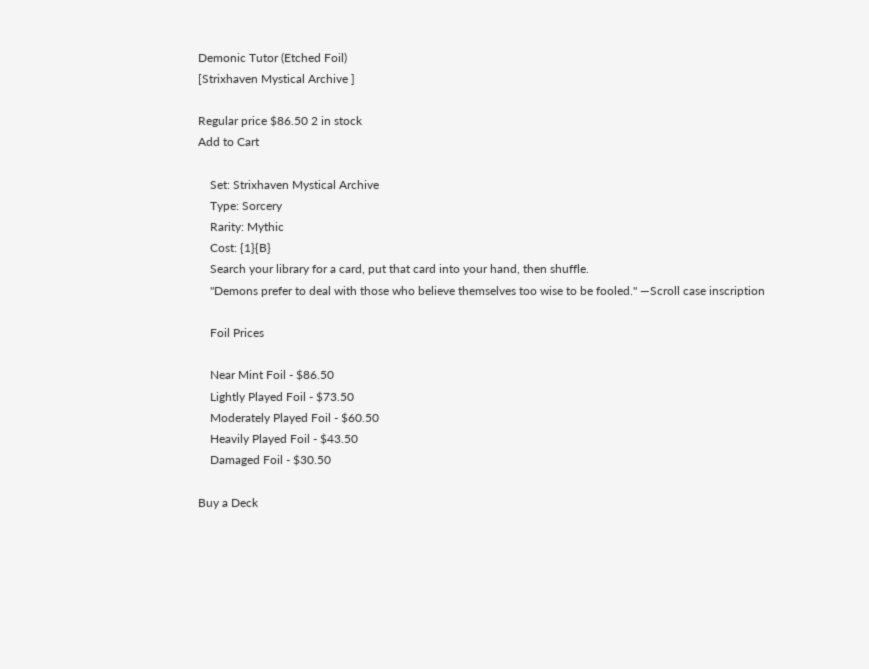Demonic Tutor (Etched Foil)
[Strixhaven Mystical Archive ]

Regular price $86.50 2 in stock
Add to Cart

    Set: Strixhaven Mystical Archive
    Type: Sorcery
    Rarity: Mythic
    Cost: {1}{B}
    Search your library for a card, put that card into your hand, then shuffle.
    "Demons prefer to deal with those who believe themselves too wise to be fooled." —Scroll case inscription

    Foil Prices

    Near Mint Foil - $86.50
    Lightly Played Foil - $73.50
    Moderately Played Foil - $60.50
    Heavily Played Foil - $43.50
    Damaged Foil - $30.50

Buy a Deck